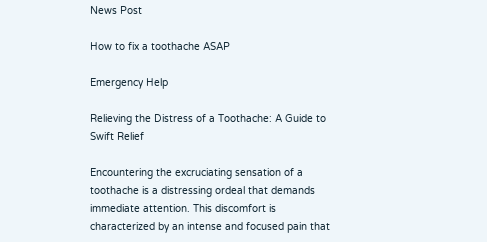News Post

How to fix a toothache ASAP

Emergency Help

Relieving the Distress of a Toothache: A Guide to Swift Relief

Encountering the excruciating sensation of a toothache is a distressing ordeal that demands immediate attention. This discomfort is characterized by an intense and focused pain that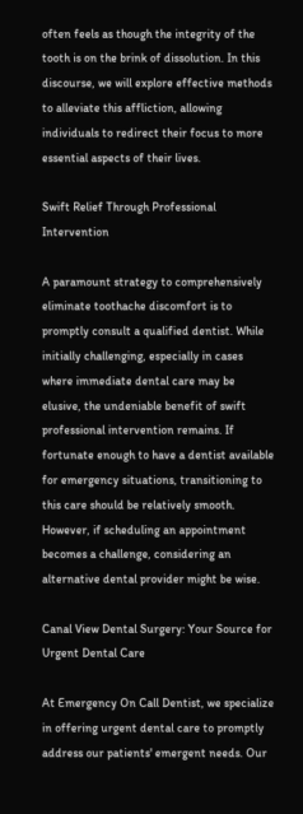often feels as though the integrity of the tooth is on the brink of dissolution. In this discourse, we will explore effective methods to alleviate this affliction, allowing individuals to redirect their focus to more essential aspects of their lives.

Swift Relief Through Professional Intervention

A paramount strategy to comprehensively eliminate toothache discomfort is to promptly consult a qualified dentist. While initially challenging, especially in cases where immediate dental care may be elusive, the undeniable benefit of swift professional intervention remains. If fortunate enough to have a dentist available for emergency situations, transitioning to this care should be relatively smooth. However, if scheduling an appointment becomes a challenge, considering an alternative dental provider might be wise.

Canal View Dental Surgery: Your Source for Urgent Dental Care

At Emergency On Call Dentist, we specialize in offering urgent dental care to promptly address our patients' emergent needs. Our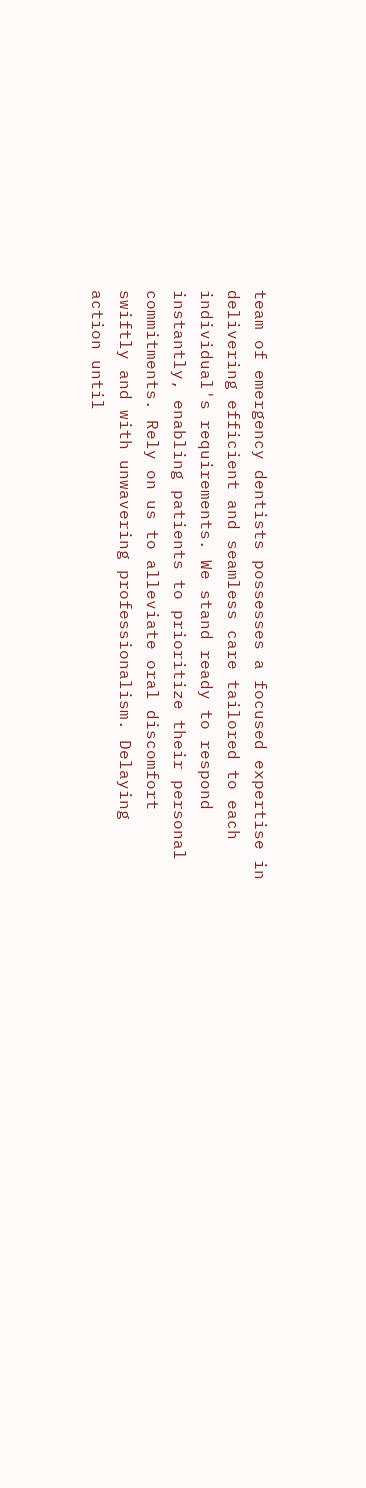team of emergency dentists possesses a focused expertise in delivering efficient and seamless care tailored to each individual's requirements. We stand ready to respond instantly, enabling patients to prioritize their personal commitments. Rely on us to alleviate oral discomfort swiftly and with unwavering professionalism. Delaying action until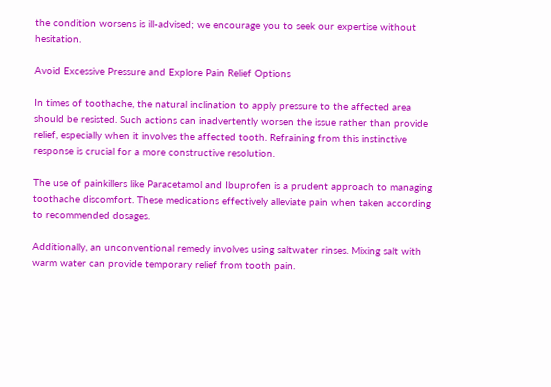the condition worsens is ill-advised; we encourage you to seek our expertise without hesitation.

Avoid Excessive Pressure and Explore Pain Relief Options

In times of toothache, the natural inclination to apply pressure to the affected area should be resisted. Such actions can inadvertently worsen the issue rather than provide relief, especially when it involves the affected tooth. Refraining from this instinctive response is crucial for a more constructive resolution.

The use of painkillers like Paracetamol and Ibuprofen is a prudent approach to managing toothache discomfort. These medications effectively alleviate pain when taken according to recommended dosages.

Additionally, an unconventional remedy involves using saltwater rinses. Mixing salt with warm water can provide temporary relief from tooth pain.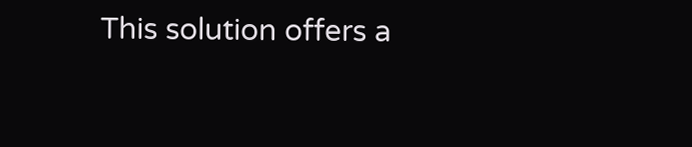This solution offers a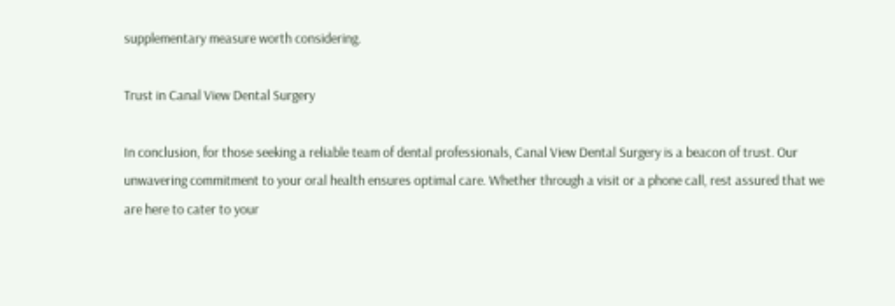supplementary measure worth considering.

Trust in Canal View Dental Surgery

In conclusion, for those seeking a reliable team of dental professionals, Canal View Dental Surgery is a beacon of trust. Our unwavering commitment to your oral health ensures optimal care. Whether through a visit or a phone call, rest assured that we are here to cater to your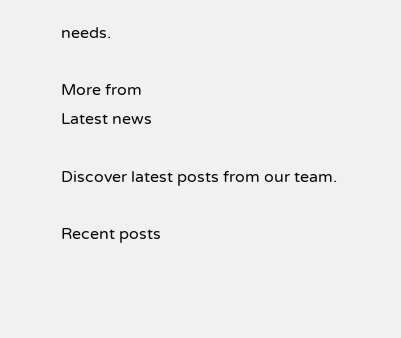needs.

More from
Latest news

Discover latest posts from our team.

Recent posts